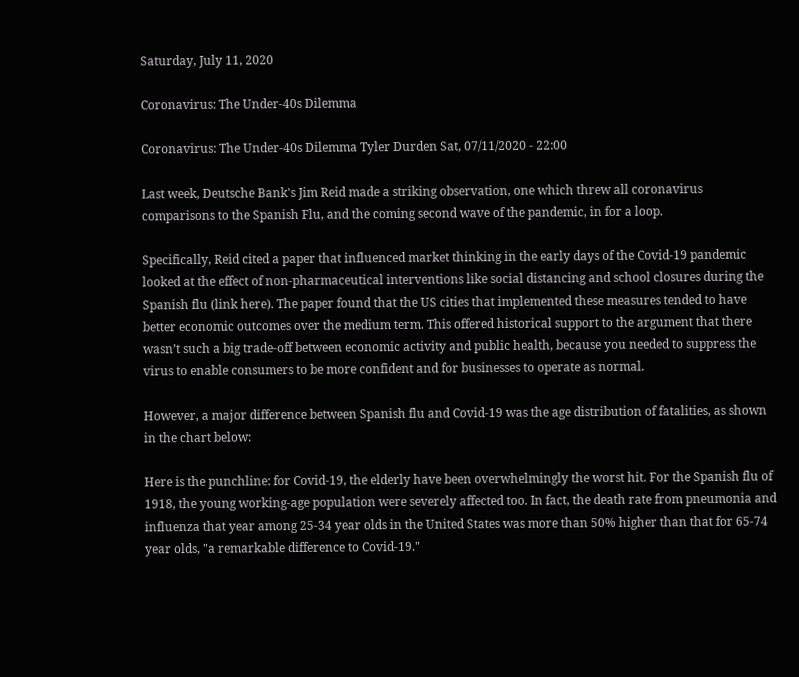Saturday, July 11, 2020

Coronavirus: The Under-40s Dilemma

Coronavirus: The Under-40s Dilemma Tyler Durden Sat, 07/11/2020 - 22:00

Last week, Deutsche Bank's Jim Reid made a striking observation, one which threw all coronavirus comparisons to the Spanish Flu, and the coming second wave of the pandemic, in for a loop.

Specifically, Reid cited a paper that influenced market thinking in the early days of the Covid-19 pandemic looked at the effect of non-pharmaceutical interventions like social distancing and school closures during the Spanish flu (link here). The paper found that the US cities that implemented these measures tended to have better economic outcomes over the medium term. This offered historical support to the argument that there wasn’t such a big trade-off between economic activity and public health, because you needed to suppress the virus to enable consumers to be more confident and for businesses to operate as normal.

However, a major difference between Spanish flu and Covid-19 was the age distribution of fatalities, as shown in the chart below:

Here is the punchline: for Covid-19, the elderly have been overwhelmingly the worst hit. For the Spanish flu of 1918, the young working-age population were severely affected too. In fact, the death rate from pneumonia and influenza that year among 25-34 year olds in the United States was more than 50% higher than that for 65-74 year olds, "a remarkable difference to Covid-19."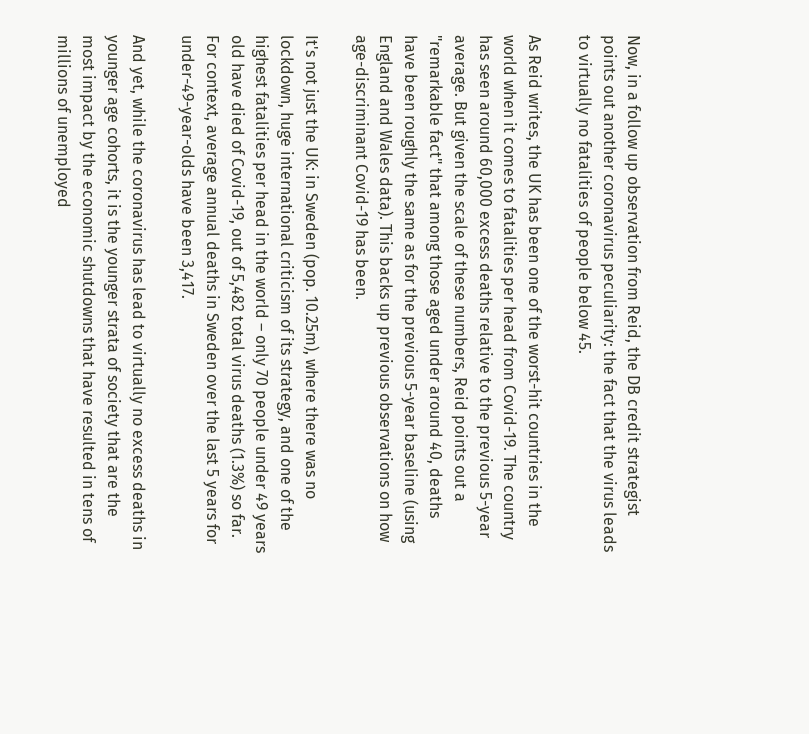Now, in a follow up observation from Reid, the DB credit strategist points out another coronavirus peculiarity: the fact that the virus leads to virtually no fatalities of people below 45.

As Reid writes, the UK has been one of the worst-hit countries in the world when it comes to fatalities per head from Covid-19. The country has seen around 60,000 excess deaths relative to the previous 5-year average. But given the scale of these numbers, Reid points out a "remarkable fact" that among those aged under around 40, deaths have been roughly the same as for the previous 5-year baseline (using England and Wales data). This backs up previous observations on how age-discriminant Covid-19 has been.

It's not just the UK: in Sweden (pop. 10.25m), where there was no lockdown, huge international criticism of its strategy, and one of the highest fatalities per head in the world – only 70 people under 49 years old have died of Covid-19, out of 5,482 total virus deaths (1.3%) so far. For context, average annual deaths in Sweden over the last 5 years for under-49-year-olds have been 3,417.

And yet, while the coronavirus has lead to virtually no excess deaths in younger age cohorts, it is the younger strata of society that are the most impact by the economic shutdowns that have resulted in tens of millions of unemployed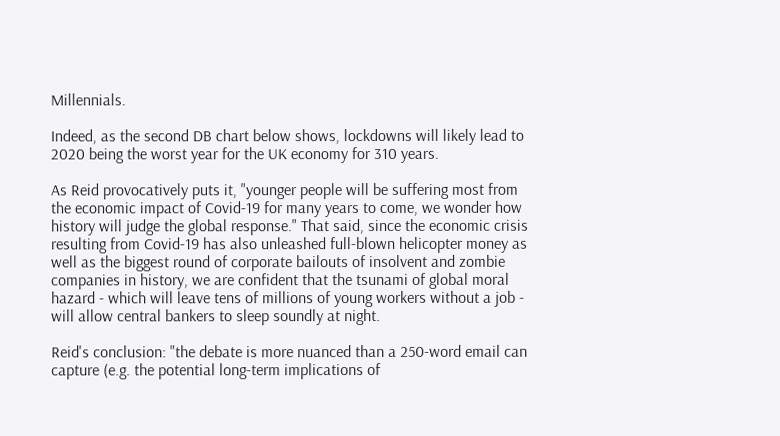Millennials.

Indeed, as the second DB chart below shows, lockdowns will likely lead to 2020 being the worst year for the UK economy for 310 years.

As Reid provocatively puts it, "younger people will be suffering most from the economic impact of Covid-19 for many years to come, we wonder how history will judge the global response." That said, since the economic crisis resulting from Covid-19 has also unleashed full-blown helicopter money as well as the biggest round of corporate bailouts of insolvent and zombie companies in history, we are confident that the tsunami of global moral hazard - which will leave tens of millions of young workers without a job - will allow central bankers to sleep soundly at night.

Reid's conclusion: "the debate is more nuanced than a 250-word email can capture (e.g. the potential long-term implications of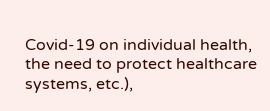Covid-19 on individual health, the need to protect healthcare systems, etc.),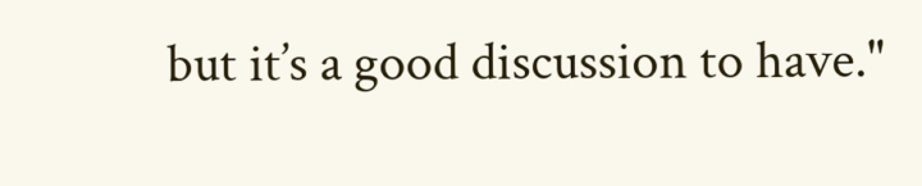but it’s a good discussion to have."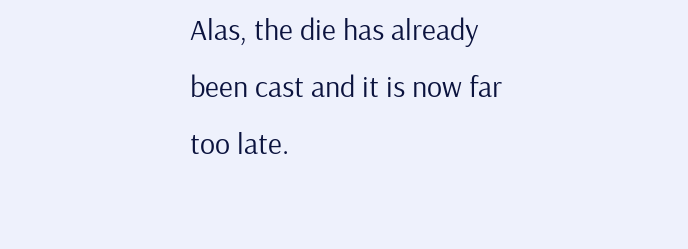Alas, the die has already been cast and it is now far too late.